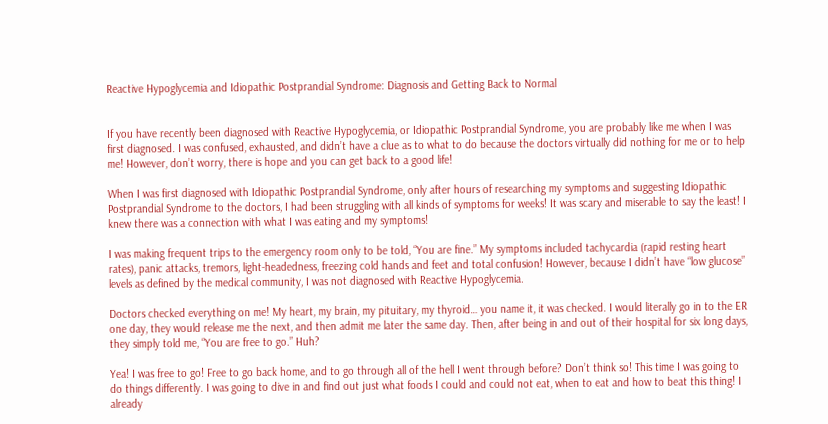Reactive Hypoglycemia and Idiopathic Postprandial Syndrome: Diagnosis and Getting Back to Normal


If you have recently been diagnosed with Reactive Hypoglycemia, or Idiopathic Postprandial Syndrome, you are probably like me when I was first diagnosed. I was confused, exhausted, and didn’t have a clue as to what to do because the doctors virtually did nothing for me or to help me! However, don’t worry, there is hope and you can get back to a good life!

When I was first diagnosed with Idiopathic Postprandial Syndrome, only after hours of researching my symptoms and suggesting Idiopathic Postprandial Syndrome to the doctors, I had been struggling with all kinds of symptoms for weeks! It was scary and miserable to say the least! I knew there was a connection with what I was eating and my symptoms!

I was making frequent trips to the emergency room only to be told, “You are fine.” My symptoms included tachycardia (rapid resting heart rates), panic attacks, tremors, light-headedness, freezing cold hands and feet and total confusion! However, because I didn’t have “low glucose” levels as defined by the medical community, I was not diagnosed with Reactive Hypoglycemia.

Doctors checked everything on me! My heart, my brain, my pituitary, my thyroid… you name it, it was checked. I would literally go in to the ER one day, they would release me the next, and then admit me later the same day. Then, after being in and out of their hospital for six long days, they simply told me, “You are free to go.” Huh?

Yea! I was free to go! Free to go back home, and to go through all of the hell I went through before? Don’t think so! This time I was going to do things differently. I was going to dive in and find out just what foods I could and could not eat, when to eat and how to beat this thing! I already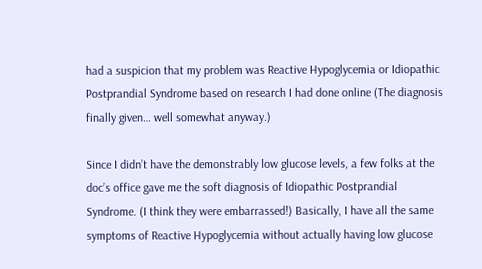had a suspicion that my problem was Reactive Hypoglycemia or Idiopathic Postprandial Syndrome based on research I had done online (The diagnosis finally given… well somewhat anyway.)

Since I didn’t have the demonstrably low glucose levels, a few folks at the doc’s office gave me the soft diagnosis of Idiopathic Postprandial Syndrome. (I think they were embarrassed!) Basically, I have all the same symptoms of Reactive Hypoglycemia without actually having low glucose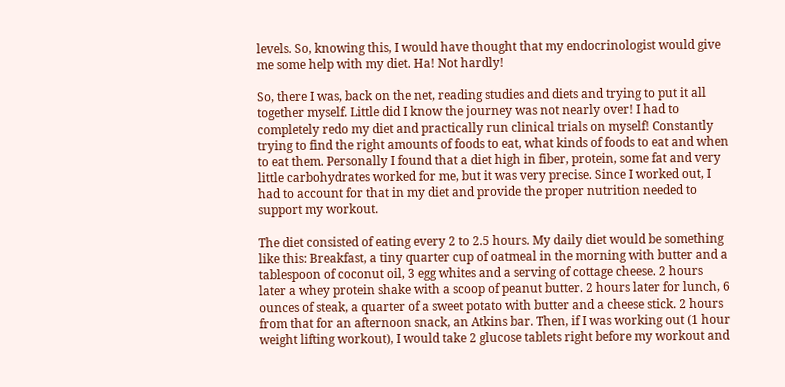levels. So, knowing this, I would have thought that my endocrinologist would give me some help with my diet. Ha! Not hardly!

So, there I was, back on the net, reading studies and diets and trying to put it all together myself. Little did I know the journey was not nearly over! I had to completely redo my diet and practically run clinical trials on myself! Constantly trying to find the right amounts of foods to eat, what kinds of foods to eat and when to eat them. Personally I found that a diet high in fiber, protein, some fat and very little carbohydrates worked for me, but it was very precise. Since I worked out, I had to account for that in my diet and provide the proper nutrition needed to support my workout.

The diet consisted of eating every 2 to 2.5 hours. My daily diet would be something like this: Breakfast, a tiny quarter cup of oatmeal in the morning with butter and a tablespoon of coconut oil, 3 egg whites and a serving of cottage cheese. 2 hours later a whey protein shake with a scoop of peanut butter. 2 hours later for lunch, 6 ounces of steak, a quarter of a sweet potato with butter and a cheese stick. 2 hours from that for an afternoon snack, an Atkins bar. Then, if I was working out (1 hour weight lifting workout), I would take 2 glucose tablets right before my workout and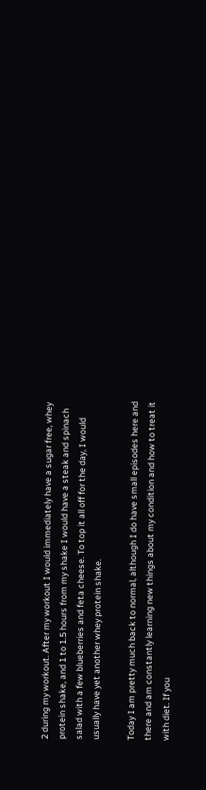2 during my workout. After my workout I would immediately have a sugar free, whey protein shake, and 1 to 1.5 hours from my shake I would have a steak and spinach salad with a few blueberries and feta cheese. To top it all off for the day, I would usually have yet another whey protein shake.

Today I am pretty much back to normal, although I do have small episodes here and there and am constantly learning new things about my condition and how to treat it with diet. If you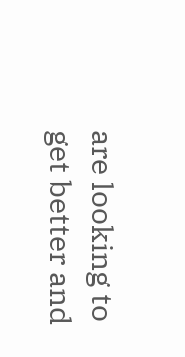are looking to get better and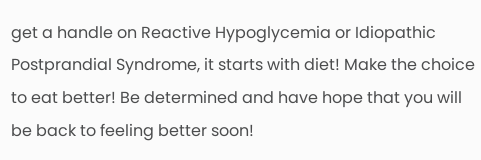get a handle on Reactive Hypoglycemia or Idiopathic Postprandial Syndrome, it starts with diet! Make the choice to eat better! Be determined and have hope that you will be back to feeling better soon!